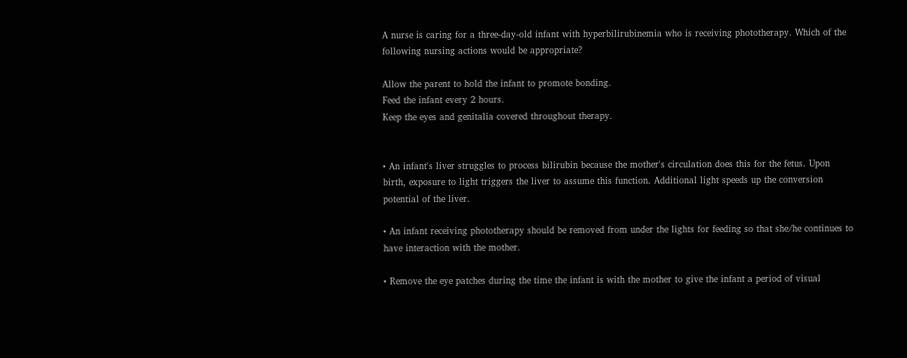A nurse is caring for a three-day-old infant with hyperbilirubinemia who is receiving phototherapy. Which of the following nursing actions would be appropriate?

Allow the parent to hold the infant to promote bonding.
Feed the infant every 2 hours.
Keep the eyes and genitalia covered throughout therapy.


• An infant's liver struggles to process bilirubin because the mother's circulation does this for the fetus. Upon birth, exposure to light triggers the liver to assume this function. Additional light speeds up the conversion potential of the liver.

• An infant receiving phototherapy should be removed from under the lights for feeding so that she/he continues to have interaction with the mother.

• Remove the eye patches during the time the infant is with the mother to give the infant a period of visual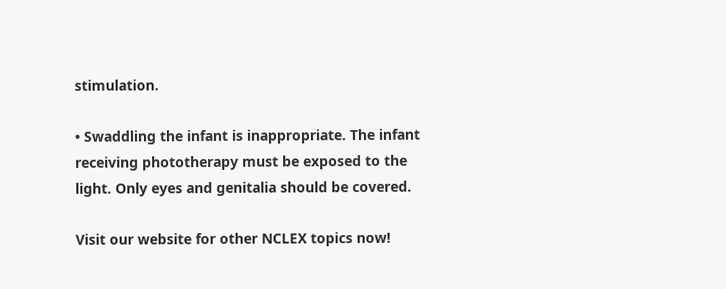stimulation.

• Swaddling the infant is inappropriate. The infant receiving phototherapy must be exposed to the light. Only eyes and genitalia should be covered.

Visit our website for other NCLEX topics now!